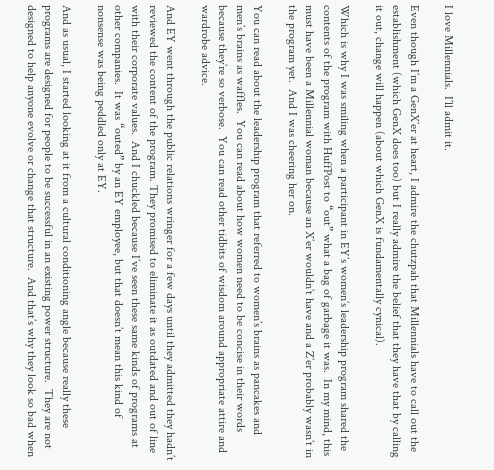I love Millennials.  I’ll admit it.

Even though I’m a GenX’er at heart, I admire the chutzpah that Millennials have to call out the establishment (which GenX does too) but I really admire the belief that they have that by calling it out, change will happen (about which GenX is fundamentally cynical).

Which is why I was smiling when a participant in EY’s women’s leadership program shared the contents of the program with HuffPost to “out” what a bag of garbage it was.  In my mind, this must have been a Millennial woman because an X’er wouldn’t have and a Z’er probably wasn’t in the program yet.  And I was cheering her on.

You can read about the leadership program that referred to women’s brains as pancakes and men’s brains as waffles.  You can read about how women need to be concise in their words because they’re so verbose.  You can read other tidbits of wisdom around appropriate attire and wardrobe advice.

And EY went through the public relations wringer for a few days until they admitted they hadn’t reviewed the content of the program. They promised to eliminate it as outdated and out of line with their corporate values.  And I chuckled because I’ve seen these same kinds of programs at other companies.  It was “outed” by an EY employee, but that doesn’t mean this kind of nonsense was being peddled only at EY.

And as usual, I started looking at it from a cultural conditioning angle because really these programs are designed for people to be successful in an existing power structure.  They are not designed to help anyone evolve or change that structure.  And that’s why they look so bad when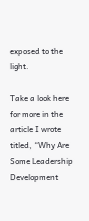exposed to the light.

Take a look here for more in the article I wrote titled, “Why Are Some Leadership Development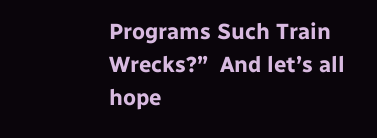Programs Such Train Wrecks?”  And let’s all hope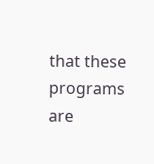that these programs are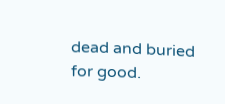dead and buried for good.